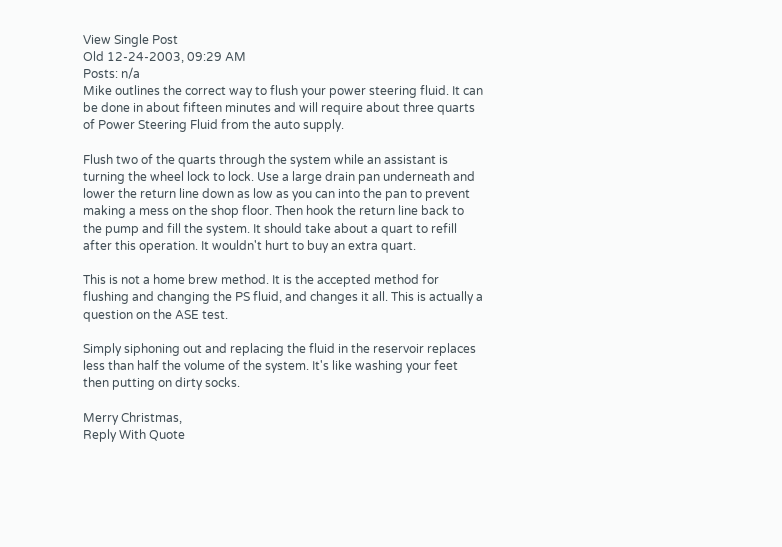View Single Post
Old 12-24-2003, 09:29 AM
Posts: n/a
Mike outlines the correct way to flush your power steering fluid. It can be done in about fifteen minutes and will require about three quarts of Power Steering Fluid from the auto supply.

Flush two of the quarts through the system while an assistant is turning the wheel lock to lock. Use a large drain pan underneath and lower the return line down as low as you can into the pan to prevent making a mess on the shop floor. Then hook the return line back to the pump and fill the system. It should take about a quart to refill after this operation. It wouldn't hurt to buy an extra quart.

This is not a home brew method. It is the accepted method for flushing and changing the PS fluid, and changes it all. This is actually a question on the ASE test.

Simply siphoning out and replacing the fluid in the reservoir replaces less than half the volume of the system. It's like washing your feet then putting on dirty socks.

Merry Christmas,
Reply With Quote